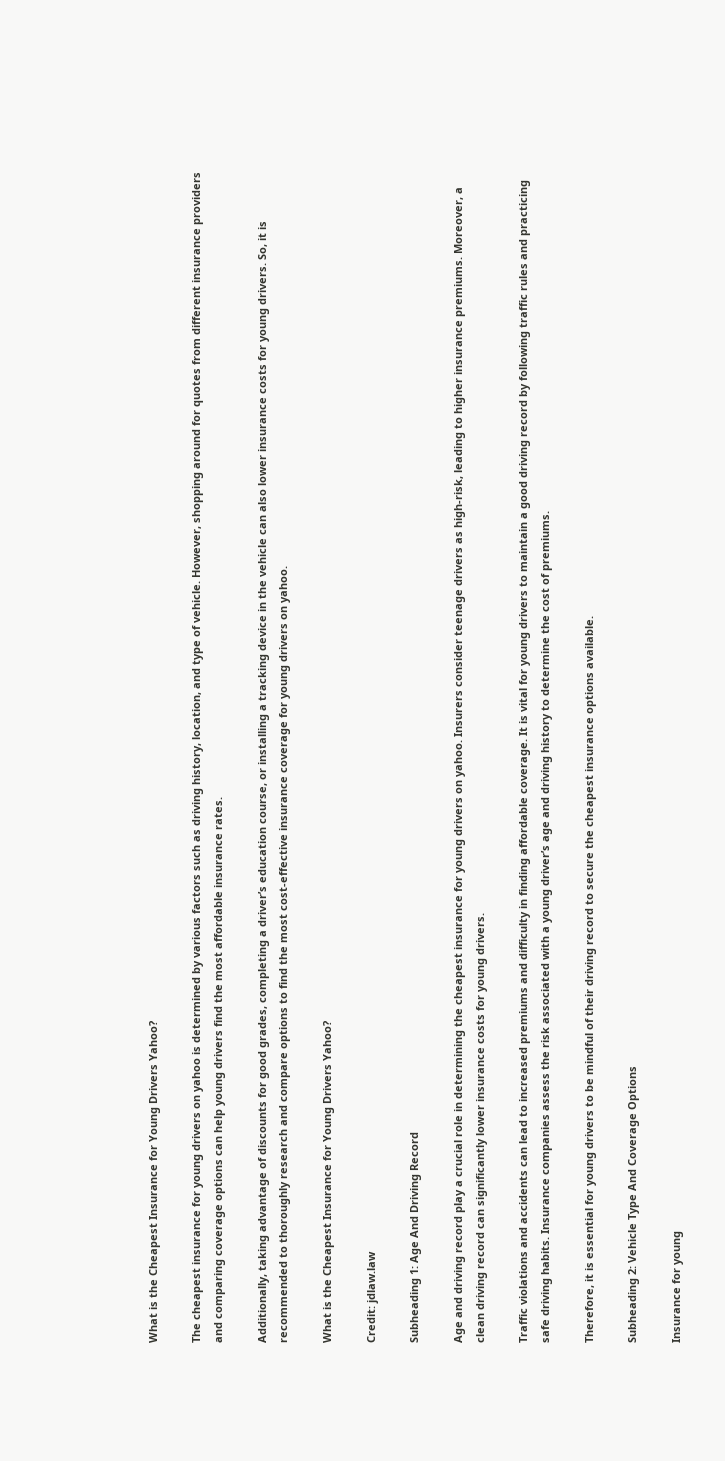What is the Cheapest Insurance for Young Drivers Yahoo?

The cheapest insurance for young drivers on yahoo is determined by various factors such as driving history, location, and type of vehicle. However, shopping around for quotes from different insurance providers and comparing coverage options can help young drivers find the most affordable insurance rates.

Additionally, taking advantage of discounts for good grades, completing a driver’s education course, or installing a tracking device in the vehicle can also lower insurance costs for young drivers. So, it is recommended to thoroughly research and compare options to find the most cost-effective insurance coverage for young drivers on yahoo.

What is the Cheapest Insurance for Young Drivers Yahoo?

Credit: jdlaw.law

Subheading 1: Age And Driving Record

Age and driving record play a crucial role in determining the cheapest insurance for young drivers on yahoo. Insurers consider teenage drivers as high-risk, leading to higher insurance premiums. Moreover, a clean driving record can significantly lower insurance costs for young drivers.

Traffic violations and accidents can lead to increased premiums and difficulty in finding affordable coverage. It is vital for young drivers to maintain a good driving record by following traffic rules and practicing safe driving habits. Insurance companies assess the risk associated with a young driver’s age and driving history to determine the cost of premiums.

Therefore, it is essential for young drivers to be mindful of their driving record to secure the cheapest insurance options available.

Subheading 2: Vehicle Type And Coverage Options

Insurance for young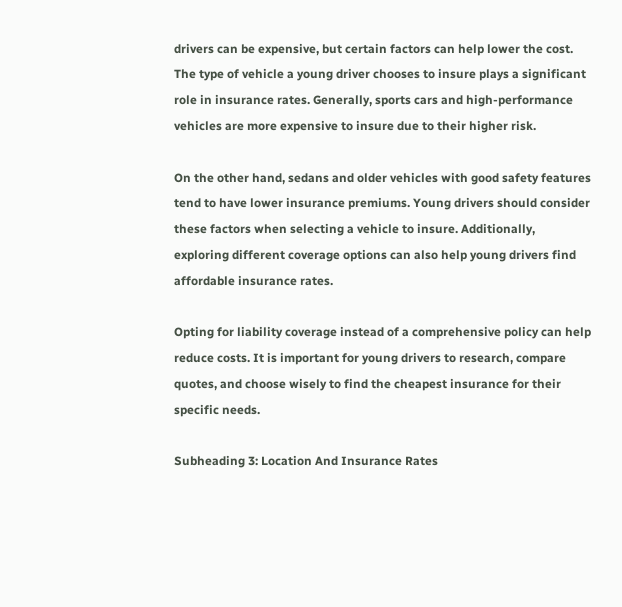drivers can be expensive, but certain factors can help lower the cost. The type of vehicle a young driver chooses to insure plays a significant role in insurance rates. Generally, sports cars and high-performance vehicles are more expensive to insure due to their higher risk.

On the other hand, sedans and older vehicles with good safety features tend to have lower insurance premiums. Young drivers should consider these factors when selecting a vehicle to insure. Additionally, exploring different coverage options can also help young drivers find affordable insurance rates.

Opting for liability coverage instead of a comprehensive policy can help reduce costs. It is important for young drivers to research, compare quotes, and choose wisely to find the cheapest insurance for their specific needs.

Subheading 3: Location And Insurance Rates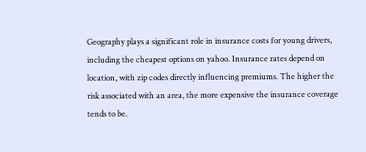Geography plays a significant role in insurance costs for young drivers, including the cheapest options on yahoo. Insurance rates depend on location, with zip codes directly influencing premiums. The higher the risk associated with an area, the more expensive the insurance coverage tends to be.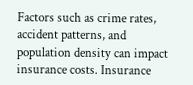Factors such as crime rates, accident patterns, and population density can impact insurance costs. Insurance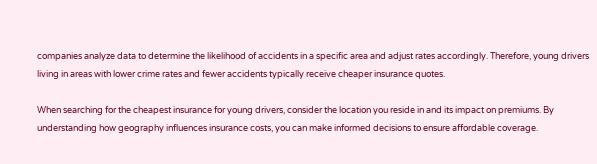companies analyze data to determine the likelihood of accidents in a specific area and adjust rates accordingly. Therefore, young drivers living in areas with lower crime rates and fewer accidents typically receive cheaper insurance quotes.

When searching for the cheapest insurance for young drivers, consider the location you reside in and its impact on premiums. By understanding how geography influences insurance costs, you can make informed decisions to ensure affordable coverage.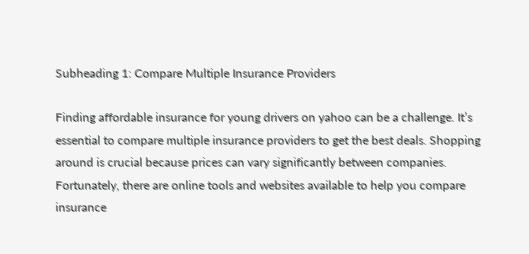Subheading 1: Compare Multiple Insurance Providers

Finding affordable insurance for young drivers on yahoo can be a challenge. It’s essential to compare multiple insurance providers to get the best deals. Shopping around is crucial because prices can vary significantly between companies. Fortunately, there are online tools and websites available to help you compare insurance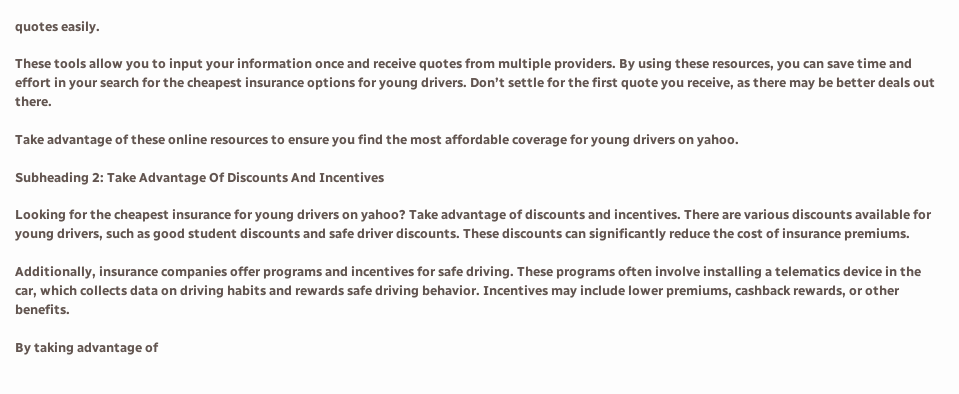quotes easily.

These tools allow you to input your information once and receive quotes from multiple providers. By using these resources, you can save time and effort in your search for the cheapest insurance options for young drivers. Don’t settle for the first quote you receive, as there may be better deals out there.

Take advantage of these online resources to ensure you find the most affordable coverage for young drivers on yahoo.

Subheading 2: Take Advantage Of Discounts And Incentives

Looking for the cheapest insurance for young drivers on yahoo? Take advantage of discounts and incentives. There are various discounts available for young drivers, such as good student discounts and safe driver discounts. These discounts can significantly reduce the cost of insurance premiums.

Additionally, insurance companies offer programs and incentives for safe driving. These programs often involve installing a telematics device in the car, which collects data on driving habits and rewards safe driving behavior. Incentives may include lower premiums, cashback rewards, or other benefits.

By taking advantage of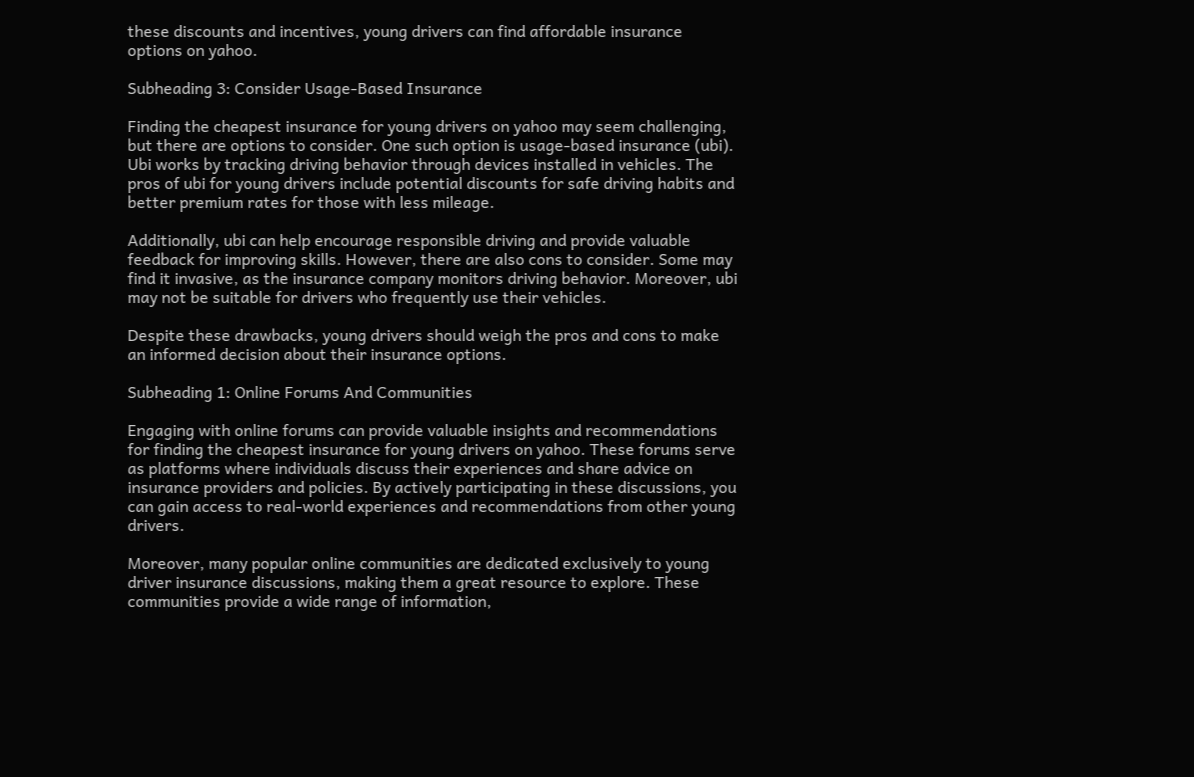these discounts and incentives, young drivers can find affordable insurance options on yahoo.

Subheading 3: Consider Usage-Based Insurance

Finding the cheapest insurance for young drivers on yahoo may seem challenging, but there are options to consider. One such option is usage-based insurance (ubi). Ubi works by tracking driving behavior through devices installed in vehicles. The pros of ubi for young drivers include potential discounts for safe driving habits and better premium rates for those with less mileage.

Additionally, ubi can help encourage responsible driving and provide valuable feedback for improving skills. However, there are also cons to consider. Some may find it invasive, as the insurance company monitors driving behavior. Moreover, ubi may not be suitable for drivers who frequently use their vehicles.

Despite these drawbacks, young drivers should weigh the pros and cons to make an informed decision about their insurance options.

Subheading 1: Online Forums And Communities

Engaging with online forums can provide valuable insights and recommendations for finding the cheapest insurance for young drivers on yahoo. These forums serve as platforms where individuals discuss their experiences and share advice on insurance providers and policies. By actively participating in these discussions, you can gain access to real-world experiences and recommendations from other young drivers.

Moreover, many popular online communities are dedicated exclusively to young driver insurance discussions, making them a great resource to explore. These communities provide a wide range of information,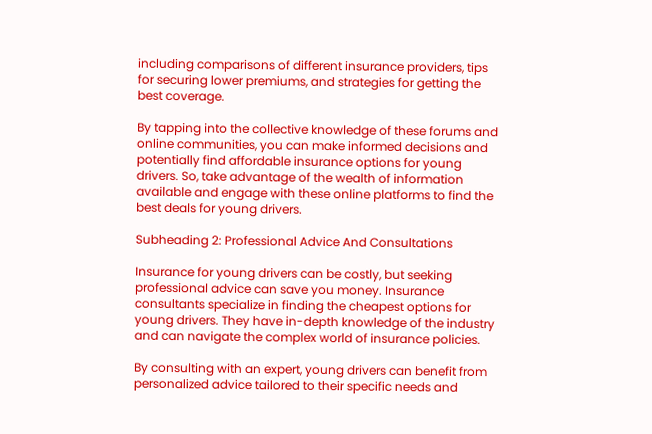including comparisons of different insurance providers, tips for securing lower premiums, and strategies for getting the best coverage.

By tapping into the collective knowledge of these forums and online communities, you can make informed decisions and potentially find affordable insurance options for young drivers. So, take advantage of the wealth of information available and engage with these online platforms to find the best deals for young drivers.

Subheading 2: Professional Advice And Consultations

Insurance for young drivers can be costly, but seeking professional advice can save you money. Insurance consultants specialize in finding the cheapest options for young drivers. They have in-depth knowledge of the industry and can navigate the complex world of insurance policies.

By consulting with an expert, young drivers can benefit from personalized advice tailored to their specific needs and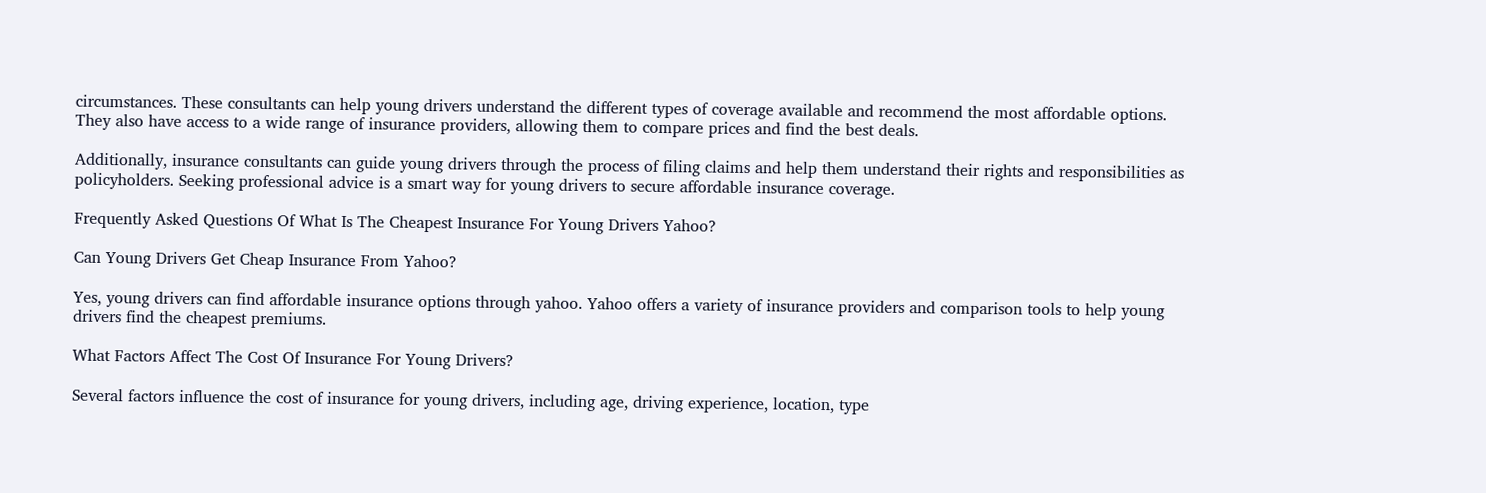circumstances. These consultants can help young drivers understand the different types of coverage available and recommend the most affordable options. They also have access to a wide range of insurance providers, allowing them to compare prices and find the best deals.

Additionally, insurance consultants can guide young drivers through the process of filing claims and help them understand their rights and responsibilities as policyholders. Seeking professional advice is a smart way for young drivers to secure affordable insurance coverage.

Frequently Asked Questions Of What Is The Cheapest Insurance For Young Drivers Yahoo?

Can Young Drivers Get Cheap Insurance From Yahoo?

Yes, young drivers can find affordable insurance options through yahoo. Yahoo offers a variety of insurance providers and comparison tools to help young drivers find the cheapest premiums.

What Factors Affect The Cost Of Insurance For Young Drivers?

Several factors influence the cost of insurance for young drivers, including age, driving experience, location, type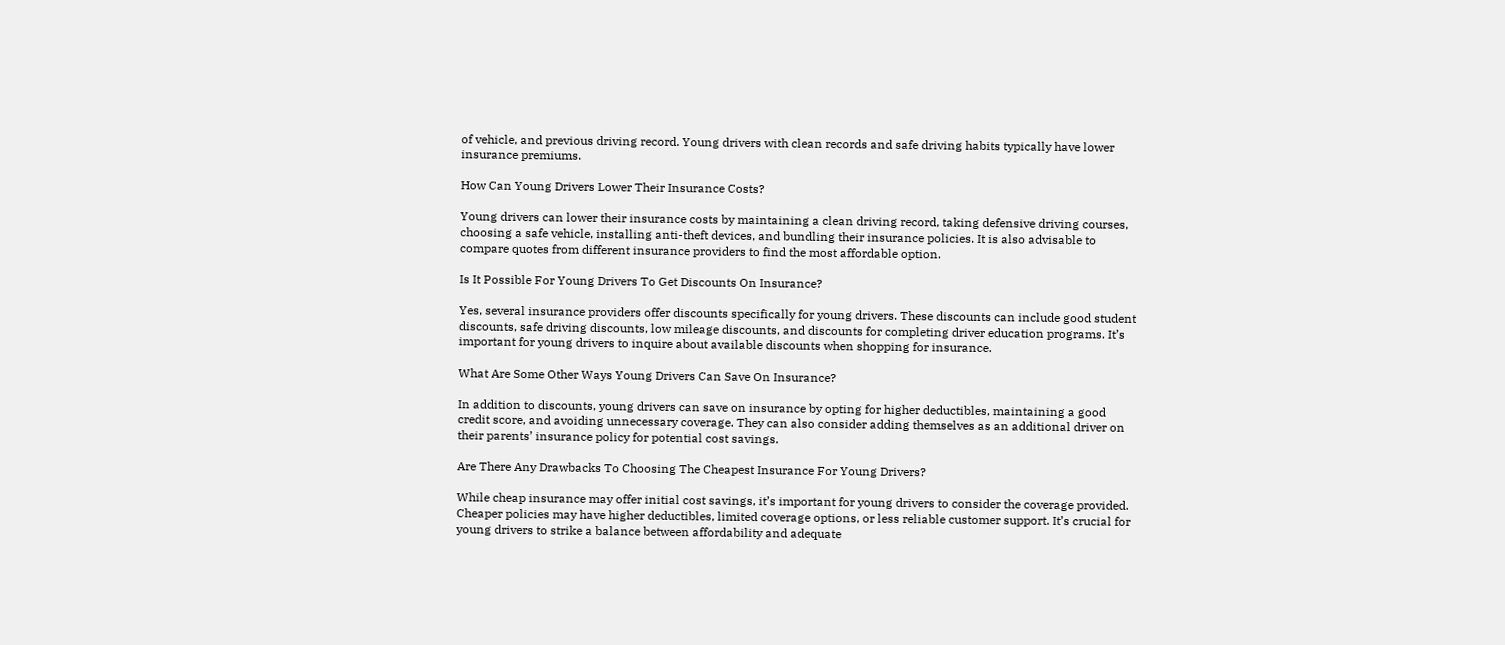of vehicle, and previous driving record. Young drivers with clean records and safe driving habits typically have lower insurance premiums.

How Can Young Drivers Lower Their Insurance Costs?

Young drivers can lower their insurance costs by maintaining a clean driving record, taking defensive driving courses, choosing a safe vehicle, installing anti-theft devices, and bundling their insurance policies. It is also advisable to compare quotes from different insurance providers to find the most affordable option.

Is It Possible For Young Drivers To Get Discounts On Insurance?

Yes, several insurance providers offer discounts specifically for young drivers. These discounts can include good student discounts, safe driving discounts, low mileage discounts, and discounts for completing driver education programs. It’s important for young drivers to inquire about available discounts when shopping for insurance.

What Are Some Other Ways Young Drivers Can Save On Insurance?

In addition to discounts, young drivers can save on insurance by opting for higher deductibles, maintaining a good credit score, and avoiding unnecessary coverage. They can also consider adding themselves as an additional driver on their parents’ insurance policy for potential cost savings.

Are There Any Drawbacks To Choosing The Cheapest Insurance For Young Drivers?

While cheap insurance may offer initial cost savings, it’s important for young drivers to consider the coverage provided. Cheaper policies may have higher deductibles, limited coverage options, or less reliable customer support. It’s crucial for young drivers to strike a balance between affordability and adequate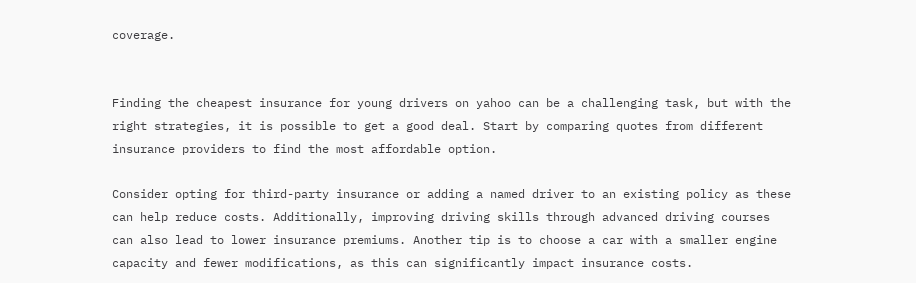coverage.


Finding the cheapest insurance for young drivers on yahoo can be a challenging task, but with the right strategies, it is possible to get a good deal. Start by comparing quotes from different insurance providers to find the most affordable option.

Consider opting for third-party insurance or adding a named driver to an existing policy as these can help reduce costs. Additionally, improving driving skills through advanced driving courses can also lead to lower insurance premiums. Another tip is to choose a car with a smaller engine capacity and fewer modifications, as this can significantly impact insurance costs.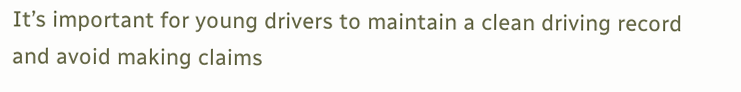It’s important for young drivers to maintain a clean driving record and avoid making claims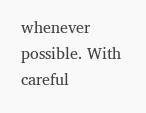whenever possible. With careful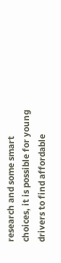research and some smart choices, it is possible for young drivers to find affordable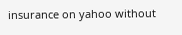insurance on yahoo without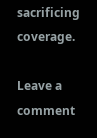sacrificing coverage.

Leave a comment